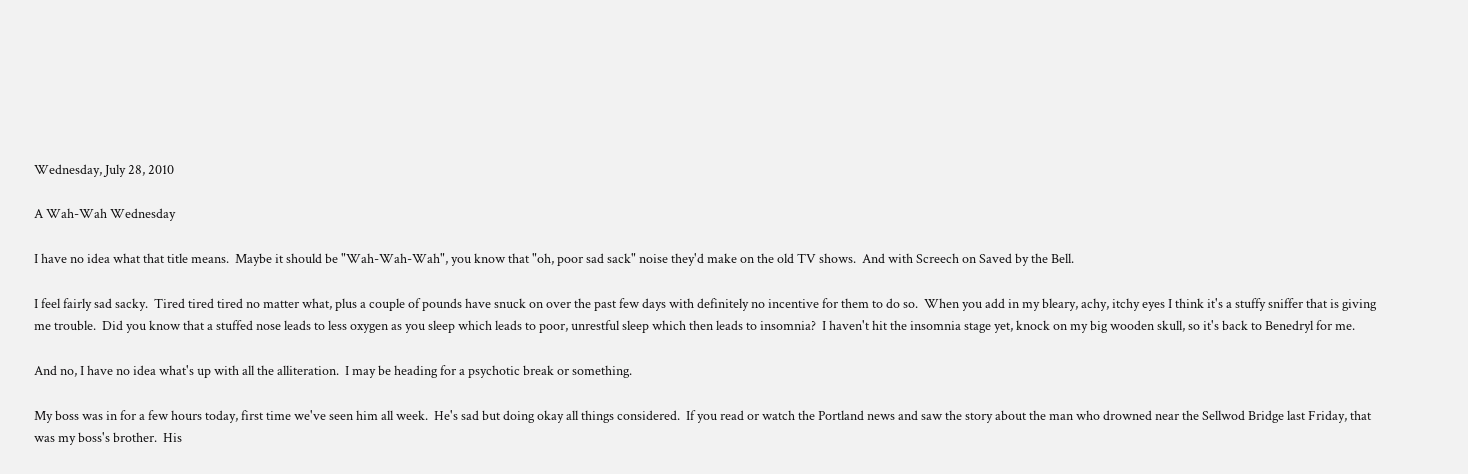Wednesday, July 28, 2010

A Wah-Wah Wednesday

I have no idea what that title means.  Maybe it should be "Wah-Wah-Wah", you know that "oh, poor sad sack" noise they'd make on the old TV shows.  And with Screech on Saved by the Bell.

I feel fairly sad sacky.  Tired tired tired no matter what, plus a couple of pounds have snuck on over the past few days with definitely no incentive for them to do so.  When you add in my bleary, achy, itchy eyes I think it's a stuffy sniffer that is giving me trouble.  Did you know that a stuffed nose leads to less oxygen as you sleep which leads to poor, unrestful sleep which then leads to insomnia?  I haven't hit the insomnia stage yet, knock on my big wooden skull, so it's back to Benedryl for me.

And no, I have no idea what's up with all the alliteration.  I may be heading for a psychotic break or something.

My boss was in for a few hours today, first time we've seen him all week.  He's sad but doing okay all things considered.  If you read or watch the Portland news and saw the story about the man who drowned near the Sellwod Bridge last Friday, that was my boss's brother.  His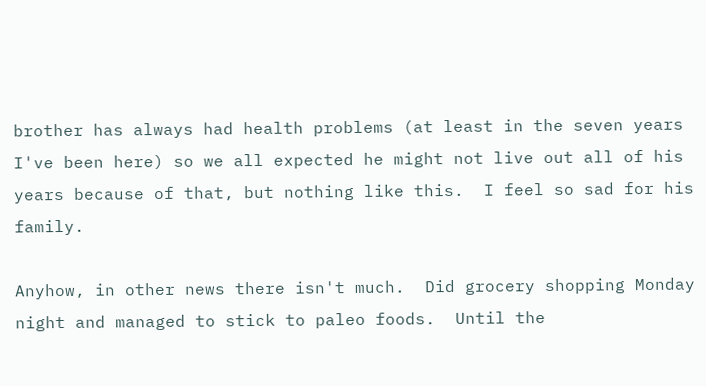brother has always had health problems (at least in the seven years I've been here) so we all expected he might not live out all of his years because of that, but nothing like this.  I feel so sad for his family.

Anyhow, in other news there isn't much.  Did grocery shopping Monday night and managed to stick to paleo foods.  Until the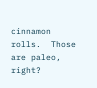cinnamon rolls.  Those are paleo, right?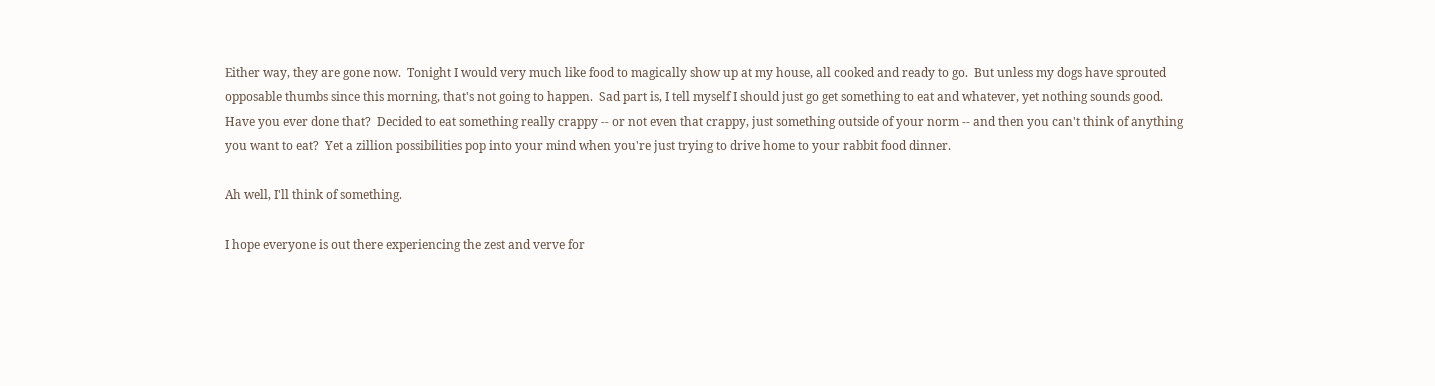Either way, they are gone now.  Tonight I would very much like food to magically show up at my house, all cooked and ready to go.  But unless my dogs have sprouted opposable thumbs since this morning, that's not going to happen.  Sad part is, I tell myself I should just go get something to eat and whatever, yet nothing sounds good.  Have you ever done that?  Decided to eat something really crappy -- or not even that crappy, just something outside of your norm -- and then you can't think of anything you want to eat?  Yet a zillion possibilities pop into your mind when you're just trying to drive home to your rabbit food dinner.

Ah well, I'll think of something.

I hope everyone is out there experiencing the zest and verve for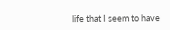life that I seem to have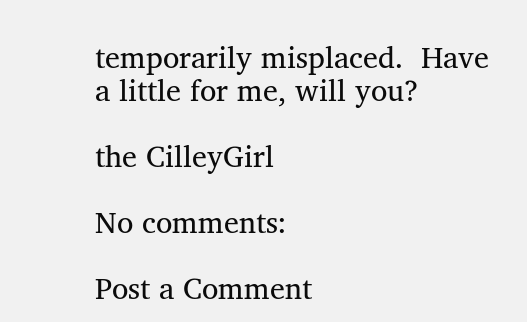temporarily misplaced.  Have a little for me, will you?

the CilleyGirl

No comments:

Post a Comment